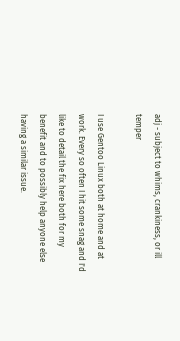adj - subject to whims, crankiness, or ill temper

I use Gentoo Linux both at home and at work. Every so often I hit some snag and I'd like to detail the fix here both for my benefit and to possibly help anyone else having a similar issue.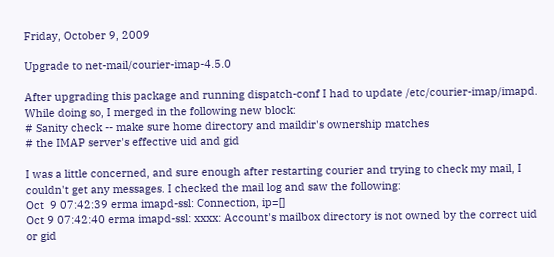Friday, October 9, 2009

Upgrade to net-mail/courier-imap-4.5.0

After upgrading this package and running dispatch-conf I had to update /etc/courier-imap/imapd. While doing so, I merged in the following new block:
# Sanity check -- make sure home directory and maildir's ownership matches
# the IMAP server's effective uid and gid

I was a little concerned, and sure enough after restarting courier and trying to check my mail, I couldn't get any messages. I checked the mail log and saw the following:
Oct  9 07:42:39 erma imapd-ssl: Connection, ip=[]
Oct 9 07:42:40 erma imapd-ssl: xxxx: Account's mailbox directory is not owned by the correct uid or gid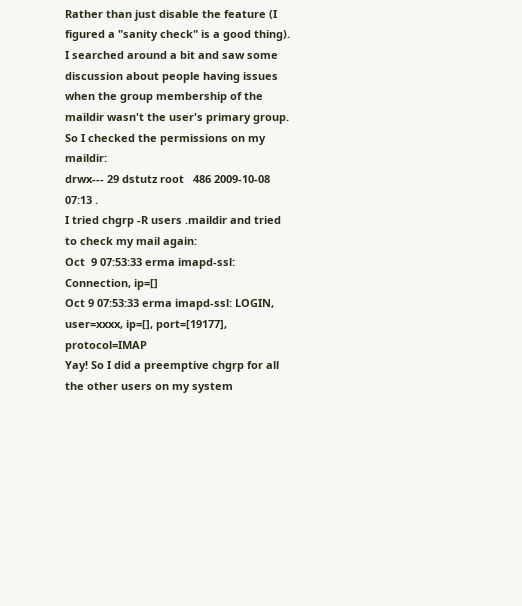Rather than just disable the feature (I figured a "sanity check" is a good thing). I searched around a bit and saw some discussion about people having issues when the group membership of the maildir wasn't the user's primary group. So I checked the permissions on my maildir:
drwx--- 29 dstutz root   486 2009-10-08 07:13 .
I tried chgrp -R users .maildir and tried to check my mail again:
Oct  9 07:53:33 erma imapd-ssl: Connection, ip=[]
Oct 9 07:53:33 erma imapd-ssl: LOGIN, user=xxxx, ip=[], port=[19177], protocol=IMAP
Yay! So I did a preemptive chgrp for all the other users on my system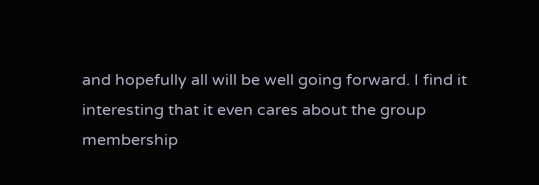and hopefully all will be well going forward. I find it interesting that it even cares about the group membership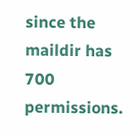since the maildir has 700 permissions.